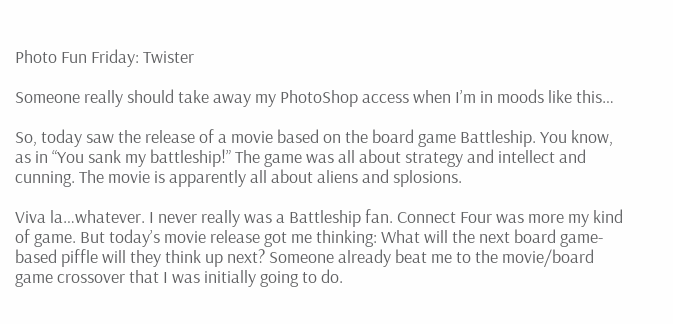Photo Fun Friday: Twister

Someone really should take away my PhotoShop access when I’m in moods like this…

So, today saw the release of a movie based on the board game Battleship. You know, as in “You sank my battleship!” The game was all about strategy and intellect and cunning. The movie is apparently all about aliens and splosions.

Viva la…whatever. I never really was a Battleship fan. Connect Four was more my kind of game. But today’s movie release got me thinking: What will the next board game-based piffle will they think up next? Someone already beat me to the movie/board game crossover that I was initially going to do.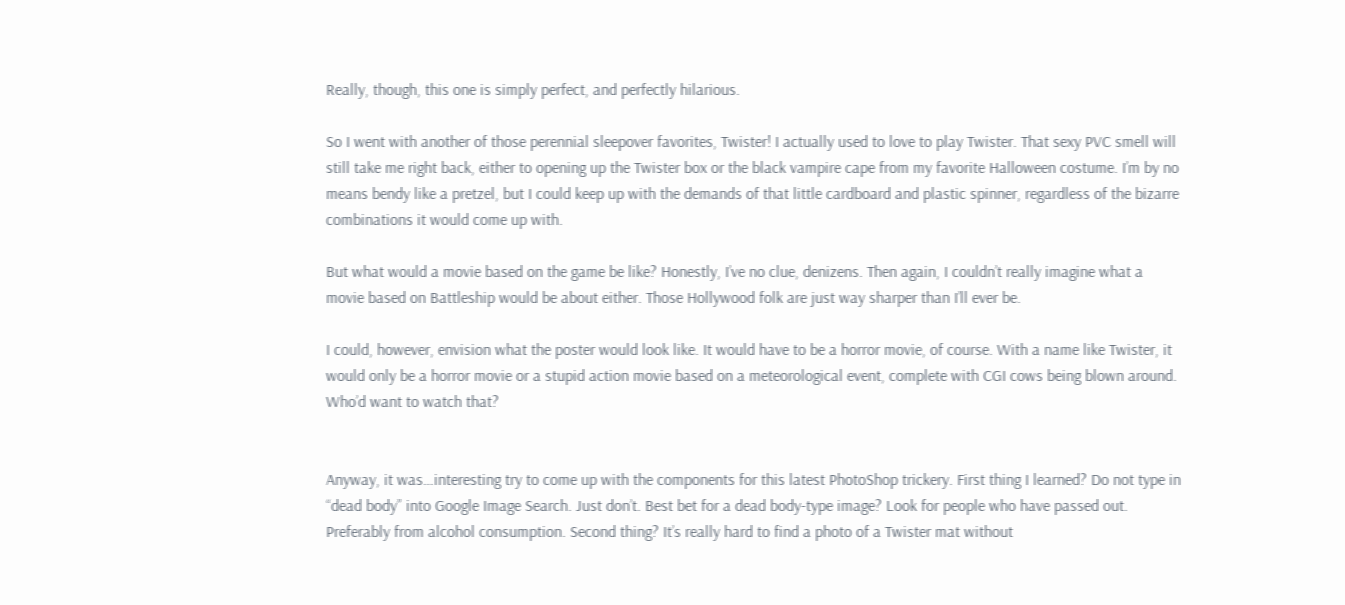Really, though, this one is simply perfect, and perfectly hilarious.

So I went with another of those perennial sleepover favorites, Twister! I actually used to love to play Twister. That sexy PVC smell will still take me right back, either to opening up the Twister box or the black vampire cape from my favorite Halloween costume. I’m by no means bendy like a pretzel, but I could keep up with the demands of that little cardboard and plastic spinner, regardless of the bizarre combinations it would come up with.

But what would a movie based on the game be like? Honestly, I’ve no clue, denizens. Then again, I couldn’t really imagine what a movie based on Battleship would be about either. Those Hollywood folk are just way sharper than I’ll ever be.

I could, however, envision what the poster would look like. It would have to be a horror movie, of course. With a name like Twister, it would only be a horror movie or a stupid action movie based on a meteorological event, complete with CGI cows being blown around. Who’d want to watch that?


Anyway, it was…interesting try to come up with the components for this latest PhotoShop trickery. First thing I learned? Do not type in “dead body” into Google Image Search. Just don’t. Best bet for a dead body-type image? Look for people who have passed out. Preferably from alcohol consumption. Second thing? It’s really hard to find a photo of a Twister mat without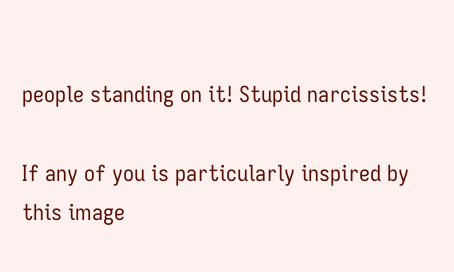people standing on it! Stupid narcissists!

If any of you is particularly inspired by this image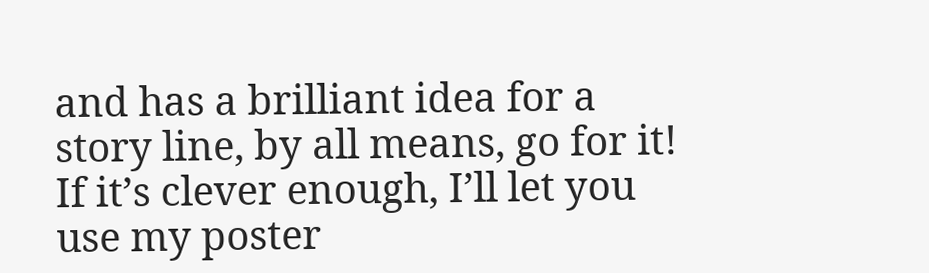and has a brilliant idea for a story line, by all means, go for it! If it’s clever enough, I’ll let you use my poster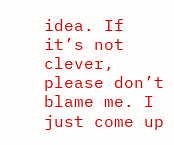idea. If it’s not clever, please don’t blame me. I just come up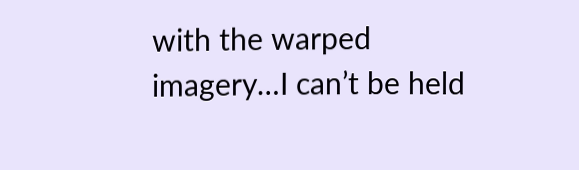with the warped imagery…I can’t be held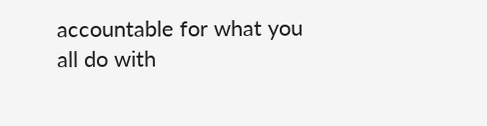accountable for what you all do with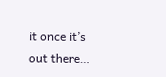it once it’s out there…